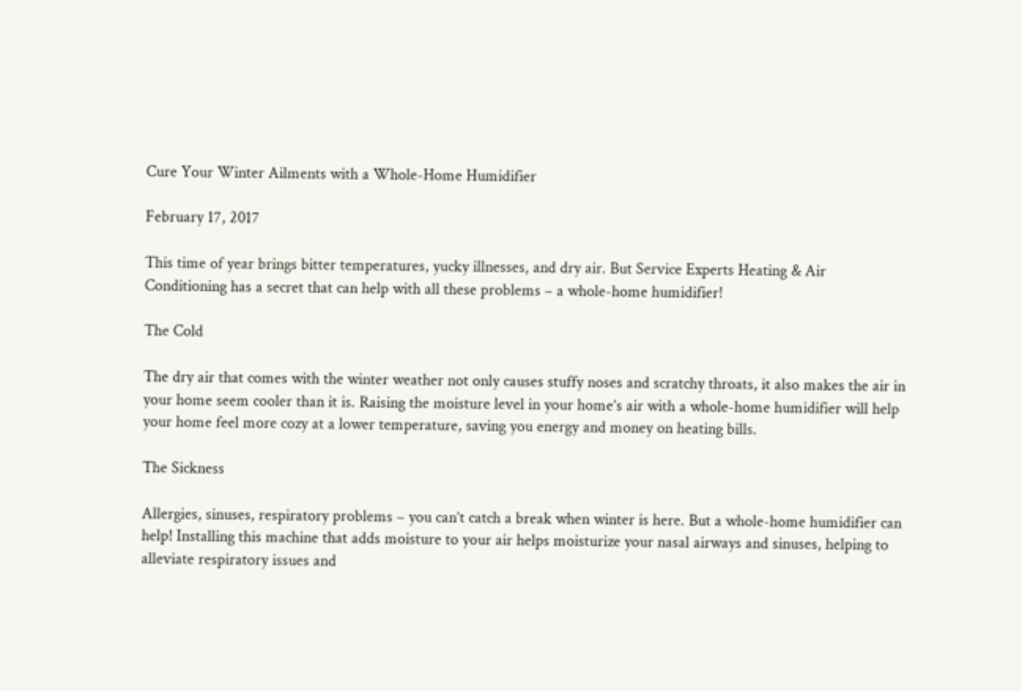Cure Your Winter Ailments with a Whole-Home Humidifier

February 17, 2017

This time of year brings bitter temperatures, yucky illnesses, and dry air. But Service Experts Heating & Air Conditioning has a secret that can help with all these problems – a whole-home humidifier!

The Cold

The dry air that comes with the winter weather not only causes stuffy noses and scratchy throats, it also makes the air in your home seem cooler than it is. Raising the moisture level in your home’s air with a whole-home humidifier will help your home feel more cozy at a lower temperature, saving you energy and money on heating bills.

The Sickness

Allergies, sinuses, respiratory problems – you can’t catch a break when winter is here. But a whole-home humidifier can help! Installing this machine that adds moisture to your air helps moisturize your nasal airways and sinuses, helping to alleviate respiratory issues and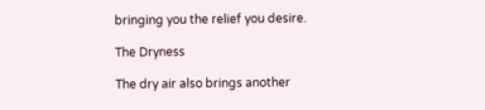bringing you the relief you desire.

The Dryness

The dry air also brings another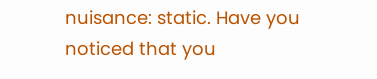nuisance: static. Have you noticed that you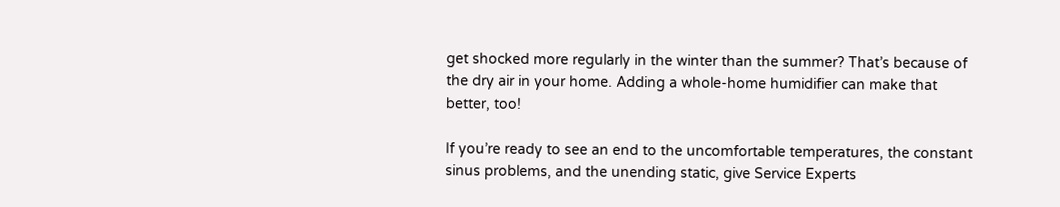get shocked more regularly in the winter than the summer? That’s because of the dry air in your home. Adding a whole-home humidifier can make that better, too!

If you’re ready to see an end to the uncomfortable temperatures, the constant sinus problems, and the unending static, give Service Experts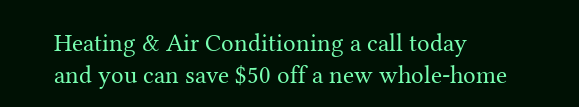Heating & Air Conditioning a call today and you can save $50 off a new whole-home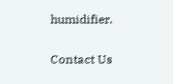humidifier.

Contact Us